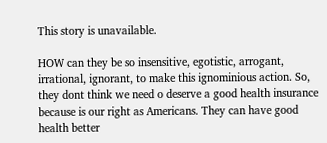This story is unavailable.

HOW can they be so insensitive, egotistic, arrogant, irrational, ignorant, to make this ignominious action. So, they dont think we need o deserve a good health insurance because is our right as Americans. They can have good health better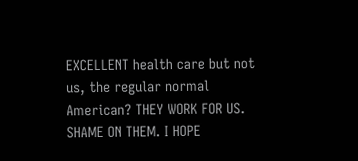EXCELLENT health care but not us, the regular normal American? THEY WORK FOR US. SHAME ON THEM. I HOPE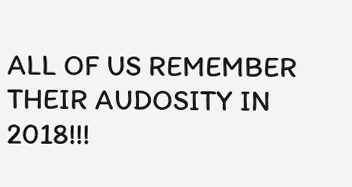ALL OF US REMEMBER THEIR AUDOSITY IN 2018!!!